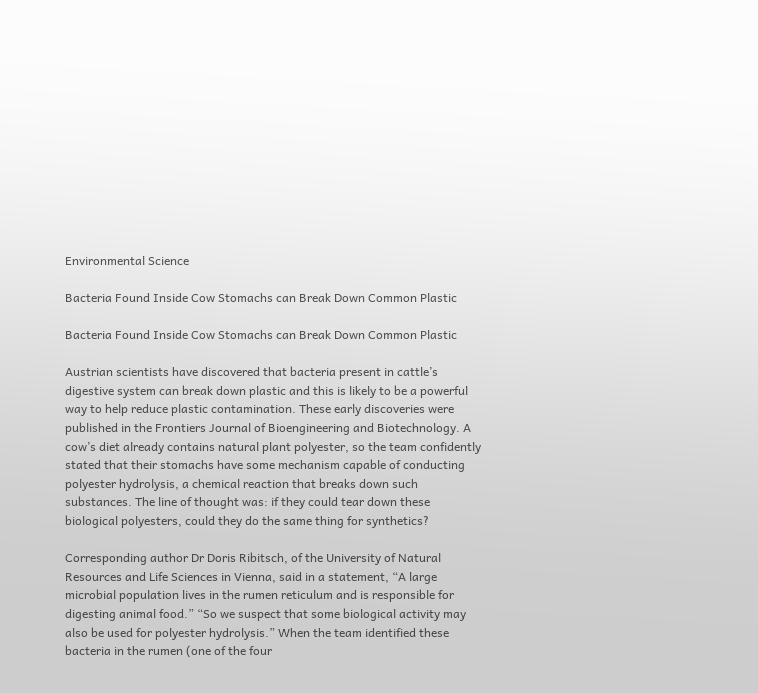Environmental Science

Bacteria Found Inside Cow Stomachs can Break Down Common Plastic

Bacteria Found Inside Cow Stomachs can Break Down Common Plastic

Austrian scientists have discovered that bacteria present in cattle’s digestive system can break down plastic and this is likely to be a powerful way to help reduce plastic contamination. These early discoveries were published in the Frontiers Journal of Bioengineering and Biotechnology. A cow’s diet already contains natural plant polyester, so the team confidently stated that their stomachs have some mechanism capable of conducting polyester hydrolysis, a chemical reaction that breaks down such substances. The line of thought was: if they could tear down these biological polyesters, could they do the same thing for synthetics?

Corresponding author Dr Doris Ribitsch, of the University of Natural Resources and Life Sciences in Vienna, said in a statement, “A large microbial population lives in the rumen reticulum and is responsible for digesting animal food.” “So we suspect that some biological activity may also be used for polyester hydrolysis.” When the team identified these bacteria in the rumen (one of the four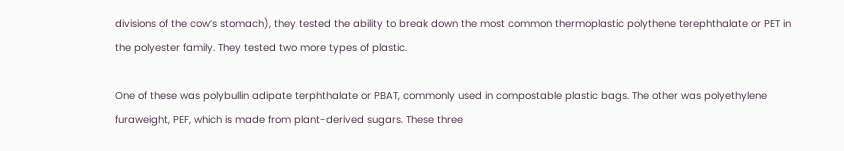divisions of the cow’s stomach), they tested the ability to break down the most common thermoplastic polythene terephthalate or PET in the polyester family. They tested two more types of plastic.

One of these was polybullin adipate terphthalate or PBAT, commonly used in compostable plastic bags. The other was polyethylene furaweight, PEF, which is made from plant-derived sugars. These three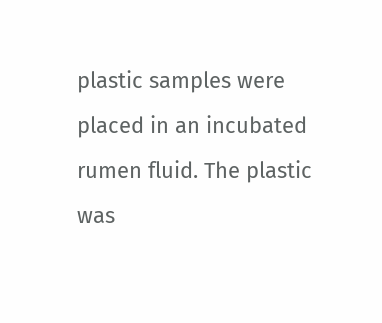plastic samples were placed in an incubated rumen fluid. The plastic was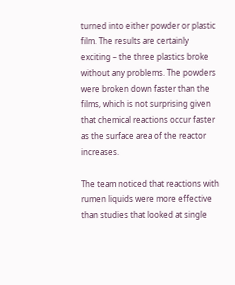turned into either powder or plastic film. The results are certainly exciting – the three plastics broke without any problems. The powders were broken down faster than the films, which is not surprising given that chemical reactions occur faster as the surface area of the reactor increases.

The team noticed that reactions with rumen liquids were more effective than studies that looked at single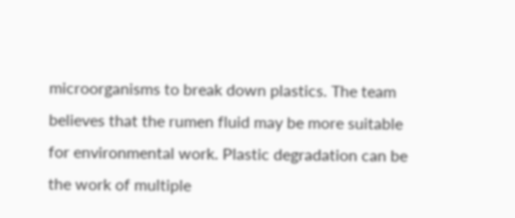microorganisms to break down plastics. The team believes that the rumen fluid may be more suitable for environmental work. Plastic degradation can be the work of multiple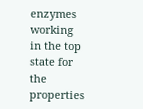enzymes working in the top state for the properties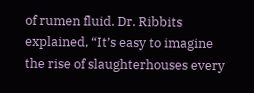of rumen fluid. Dr. Ribbits explained, “It’s easy to imagine the rise of slaughterhouses every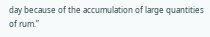day because of the accumulation of large quantities of rum.”